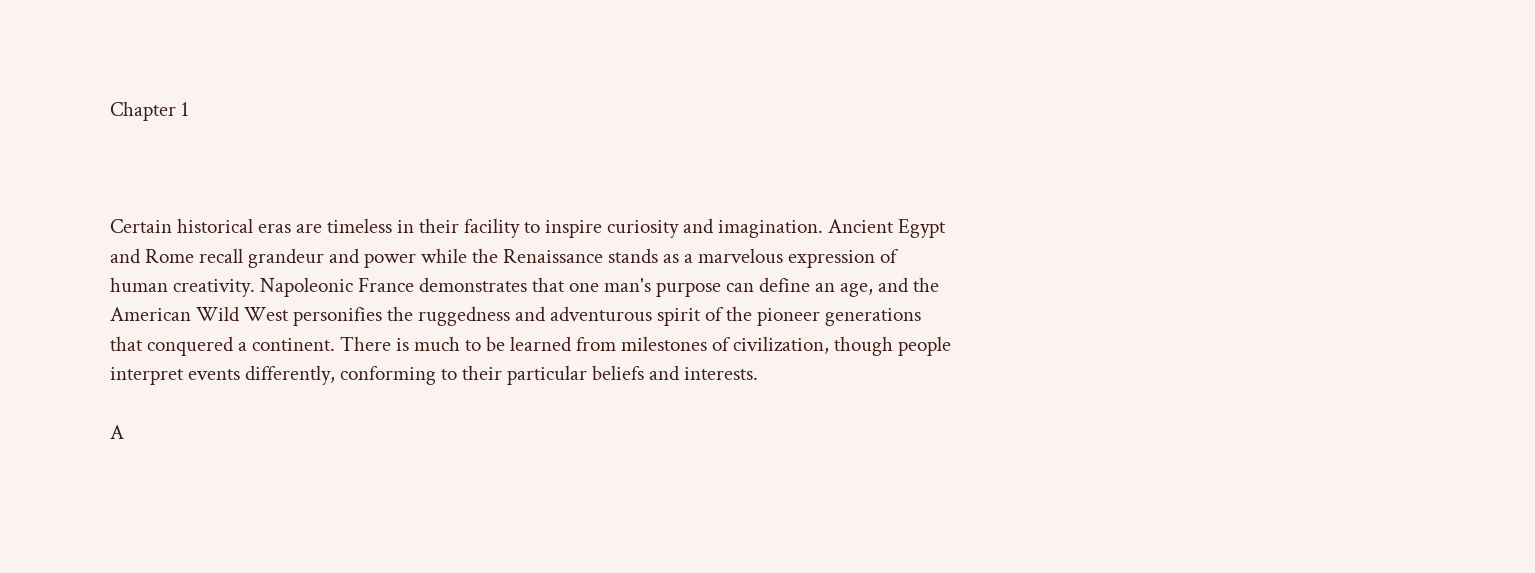Chapter 1



Certain historical eras are timeless in their facility to inspire curiosity and imagination. Ancient Egypt and Rome recall grandeur and power while the Renaissance stands as a marvelous expression of human creativity. Napoleonic France demonstrates that one man's purpose can define an age, and the American Wild West personifies the ruggedness and adventurous spirit of the pioneer generations that conquered a continent. There is much to be learned from milestones of civilization, though people interpret events differently, conforming to their particular beliefs and interests.

A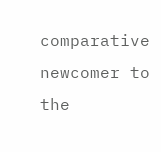comparative newcomer to the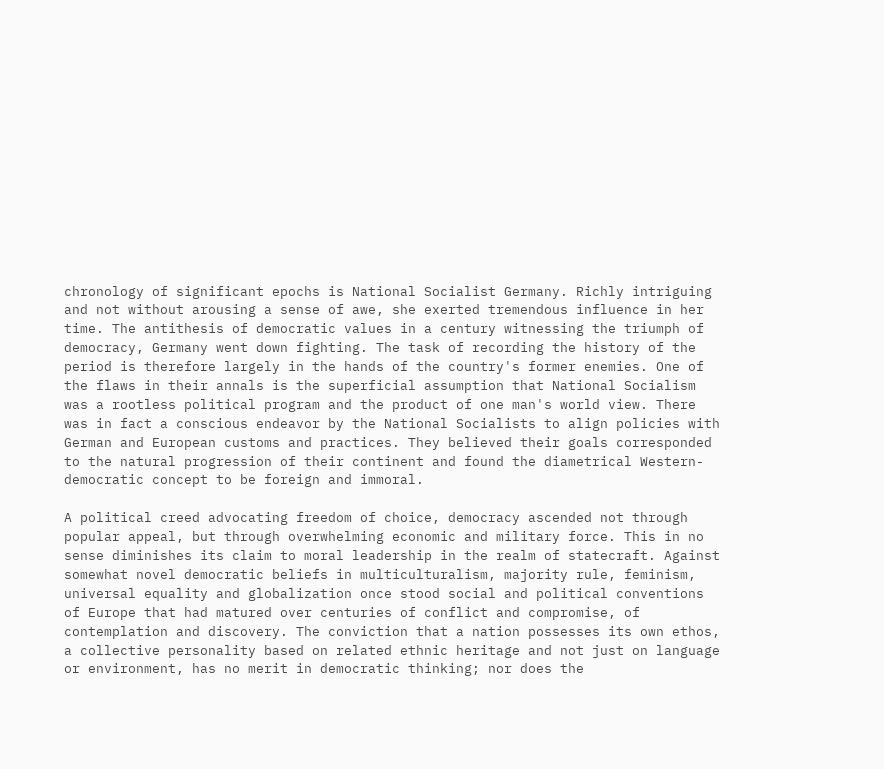chronology of significant epochs is National Socialist Germany. Richly intriguing and not without arousing a sense of awe, she exerted tremendous influence in her time. The antithesis of democratic values in a century witnessing the triumph of democracy, Germany went down fighting. The task of recording the history of the period is therefore largely in the hands of the country's former enemies. One of the flaws in their annals is the superficial assumption that National Socialism was a rootless political program and the product of one man's world view. There was in fact a conscious endeavor by the National Socialists to align policies with German and European customs and practices. They believed their goals corresponded to the natural progression of their continent and found the diametrical Western-democratic concept to be foreign and immoral.

A political creed advocating freedom of choice, democracy ascended not through popular appeal, but through overwhelming economic and military force. This in no sense diminishes its claim to moral leadership in the realm of statecraft. Against somewhat novel democratic beliefs in multiculturalism, majority rule, feminism, universal equality and globalization once stood social and political conventions of Europe that had matured over centuries of conflict and compromise, of contemplation and discovery. The conviction that a nation possesses its own ethos, a collective personality based on related ethnic heritage and not just on language or environment, has no merit in democratic thinking; nor does the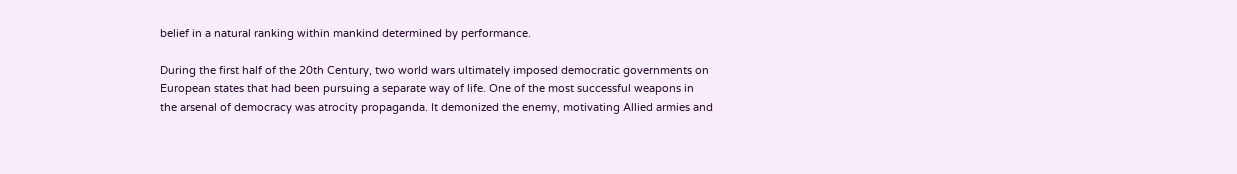belief in a natural ranking within mankind determined by performance.

During the first half of the 20th Century, two world wars ultimately imposed democratic governments on European states that had been pursuing a separate way of life. One of the most successful weapons in the arsenal of democracy was atrocity propaganda. It demonized the enemy, motivating Allied armies and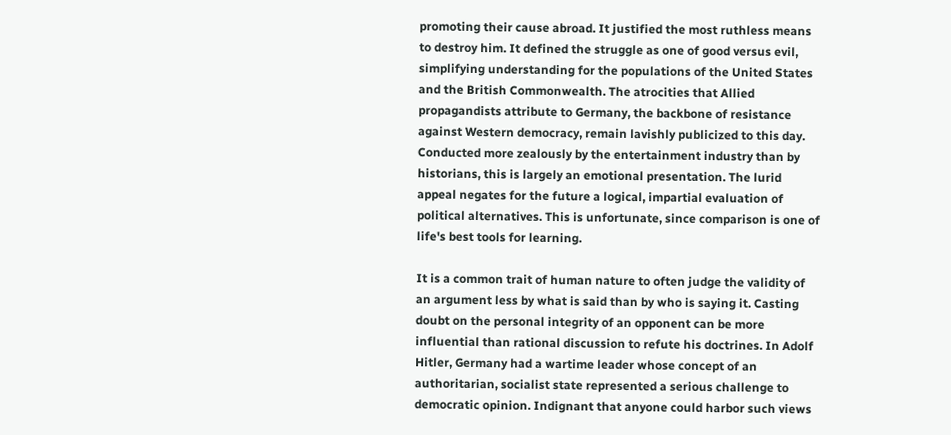promoting their cause abroad. It justified the most ruthless means to destroy him. It defined the struggle as one of good versus evil, simplifying understanding for the populations of the United States and the British Commonwealth. The atrocities that Allied propagandists attribute to Germany, the backbone of resistance against Western democracy, remain lavishly publicized to this day. Conducted more zealously by the entertainment industry than by historians, this is largely an emotional presentation. The lurid appeal negates for the future a logical, impartial evaluation of political alternatives. This is unfortunate, since comparison is one of life's best tools for learning.

It is a common trait of human nature to often judge the validity of an argument less by what is said than by who is saying it. Casting doubt on the personal integrity of an opponent can be more influential than rational discussion to refute his doctrines. In Adolf Hitler, Germany had a wartime leader whose concept of an authoritarian, socialist state represented a serious challenge to democratic opinion. Indignant that anyone could harbor such views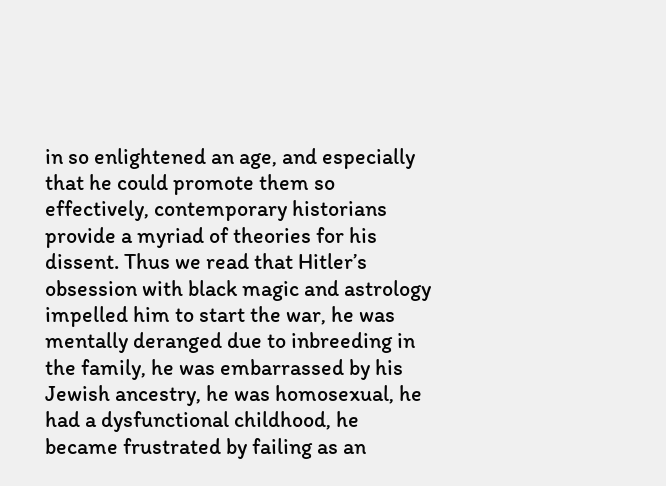in so enlightened an age, and especially that he could promote them so effectively, contemporary historians provide a myriad of theories for his dissent. Thus we read that Hitler’s obsession with black magic and astrology impelled him to start the war, he was mentally deranged due to inbreeding in the family, he was embarrassed by his Jewish ancestry, he was homosexual, he had a dysfunctional childhood, he became frustrated by failing as an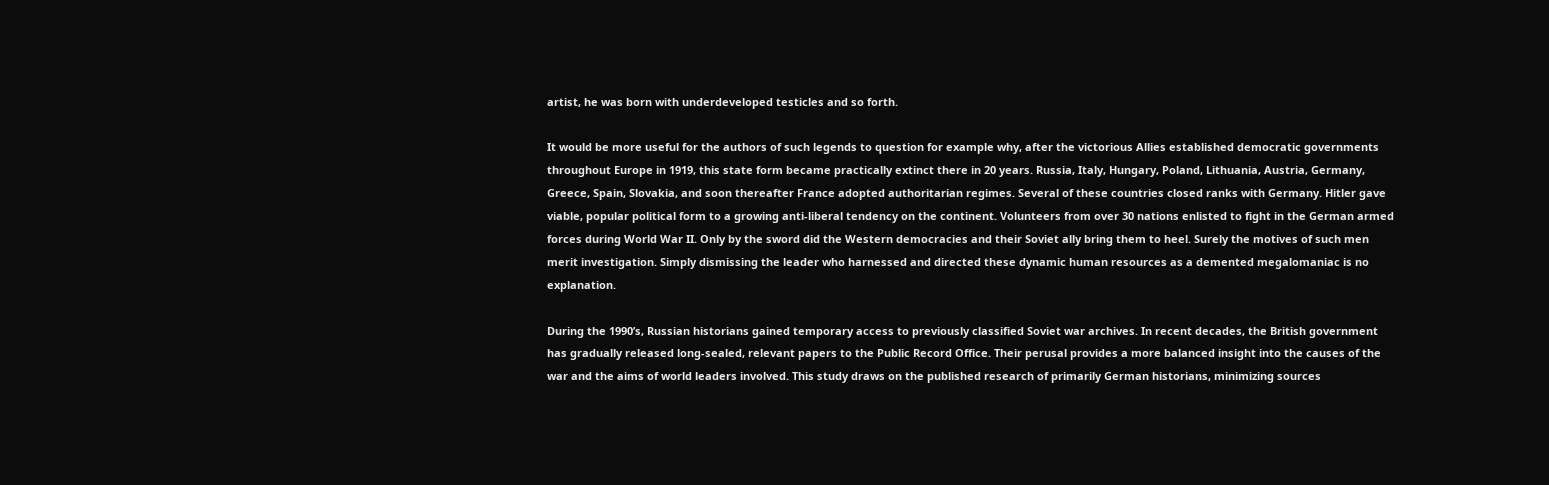artist, he was born with underdeveloped testicles and so forth.

It would be more useful for the authors of such legends to question for example why, after the victorious Allies established democratic governments throughout Europe in 1919, this state form became practically extinct there in 20 years. Russia, Italy, Hungary, Poland, Lithuania, Austria, Germany, Greece, Spain, Slovakia, and soon thereafter France adopted authoritarian regimes. Several of these countries closed ranks with Germany. Hitler gave viable, popular political form to a growing anti-liberal tendency on the continent. Volunteers from over 30 nations enlisted to fight in the German armed forces during World War II. Only by the sword did the Western democracies and their Soviet ally bring them to heel. Surely the motives of such men merit investigation. Simply dismissing the leader who harnessed and directed these dynamic human resources as a demented megalomaniac is no explanation.

During the 1990’s, Russian historians gained temporary access to previously classified Soviet war archives. In recent decades, the British government has gradually released long-sealed, relevant papers to the Public Record Office. Their perusal provides a more balanced insight into the causes of the war and the aims of world leaders involved. This study draws on the published research of primarily German historians, minimizing sources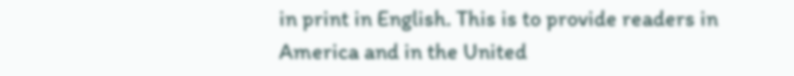in print in English. This is to provide readers in America and in the United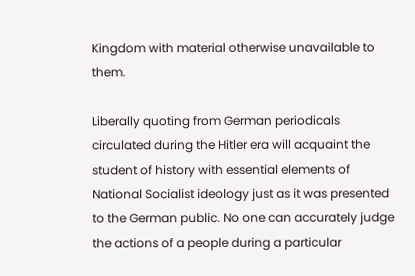Kingdom with material otherwise unavailable to them.

Liberally quoting from German periodicals circulated during the Hitler era will acquaint the student of history with essential elements of National Socialist ideology just as it was presented to the German public. No one can accurately judge the actions of a people during a particular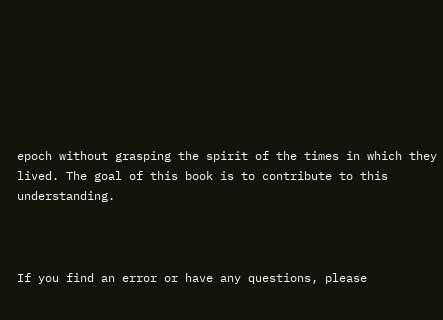epoch without grasping the spirit of the times in which they lived. The goal of this book is to contribute to this understanding.



If you find an error or have any questions, please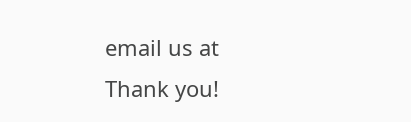email us at Thank you!